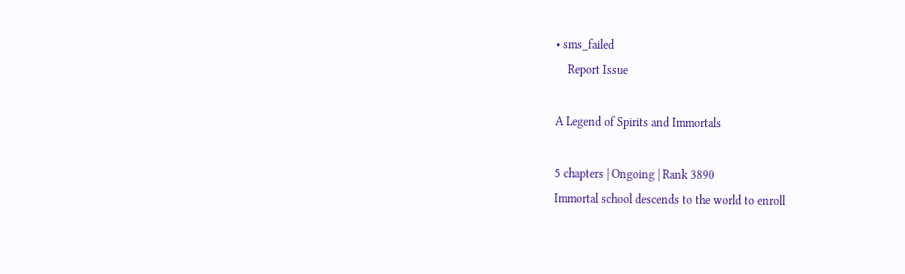• sms_failed
    Report Issue

A Legend of Spirits and Immortals

5 chapters | Ongoing | Rank 3890
Immortal school descends to the world to enroll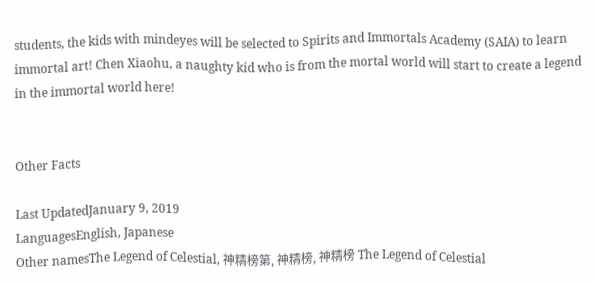students, the kids with mindeyes will be selected to Spirits and Immortals Academy (SAIA) to learn immortal art! Chen Xiaohu, a naughty kid who is from the mortal world will start to create a legend in the immortal world here!


Other Facts

Last UpdatedJanuary 9, 2019
LanguagesEnglish, Japanese
Other namesThe Legend of Celestial, 神精榜第, 神精榜, 神精榜 The Legend of Celestial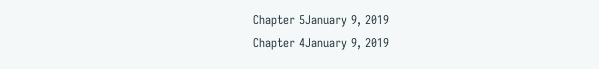Chapter 5January 9, 2019
Chapter 4January 9, 2019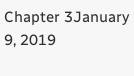Chapter 3January 9, 2019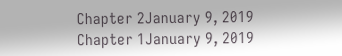Chapter 2January 9, 2019
Chapter 1January 9, 2019